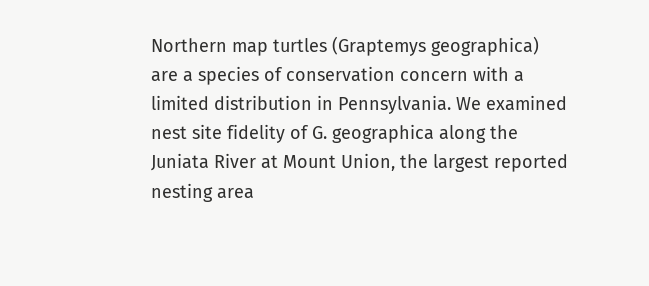Northern map turtles (Graptemys geographica) are a species of conservation concern with a limited distribution in Pennsylvania. We examined nest site fidelity of G. geographica along the Juniata River at Mount Union, the largest reported nesting area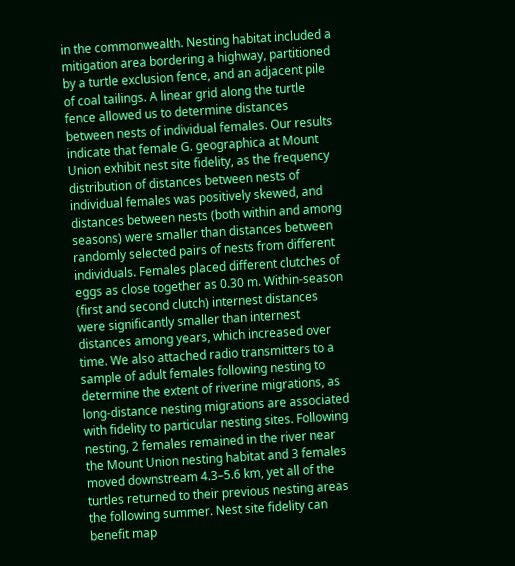in the commonwealth. Nesting habitat included a mitigation area bordering a highway, partitioned by a turtle exclusion fence, and an adjacent pile of coal tailings. A linear grid along the turtle fence allowed us to determine distances between nests of individual females. Our results indicate that female G. geographica at Mount Union exhibit nest site fidelity, as the frequency distribution of distances between nests of individual females was positively skewed, and distances between nests (both within and among seasons) were smaller than distances between randomly selected pairs of nests from different individuals. Females placed different clutches of eggs as close together as 0.30 m. Within-season (first and second clutch) internest distances were significantly smaller than internest distances among years, which increased over time. We also attached radio transmitters to a sample of adult females following nesting to determine the extent of riverine migrations, as long-distance nesting migrations are associated with fidelity to particular nesting sites. Following nesting, 2 females remained in the river near the Mount Union nesting habitat and 3 females moved downstream 4.3–5.6 km, yet all of the turtles returned to their previous nesting areas the following summer. Nest site fidelity can benefit map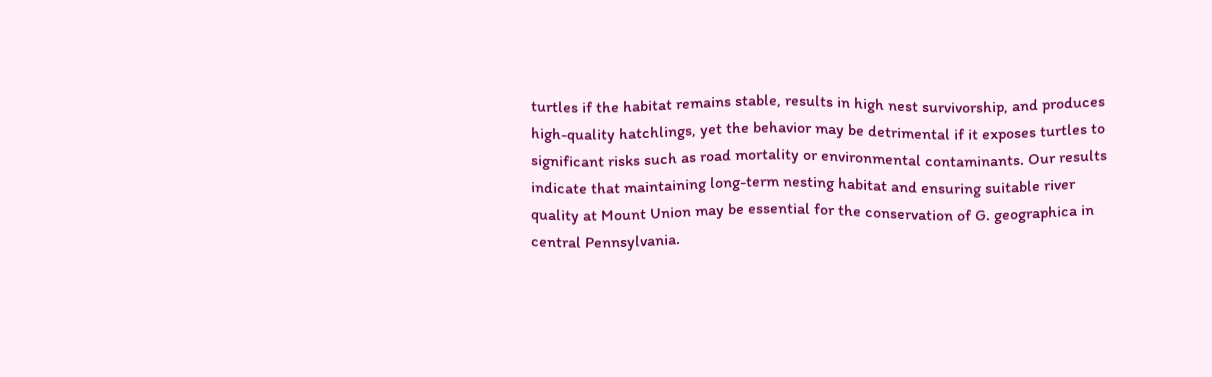turtles if the habitat remains stable, results in high nest survivorship, and produces high-quality hatchlings, yet the behavior may be detrimental if it exposes turtles to significant risks such as road mortality or environmental contaminants. Our results indicate that maintaining long-term nesting habitat and ensuring suitable river quality at Mount Union may be essential for the conservation of G. geographica in central Pennsylvania.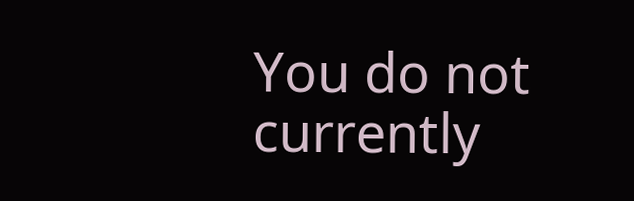You do not currently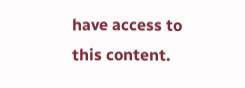have access to this content.